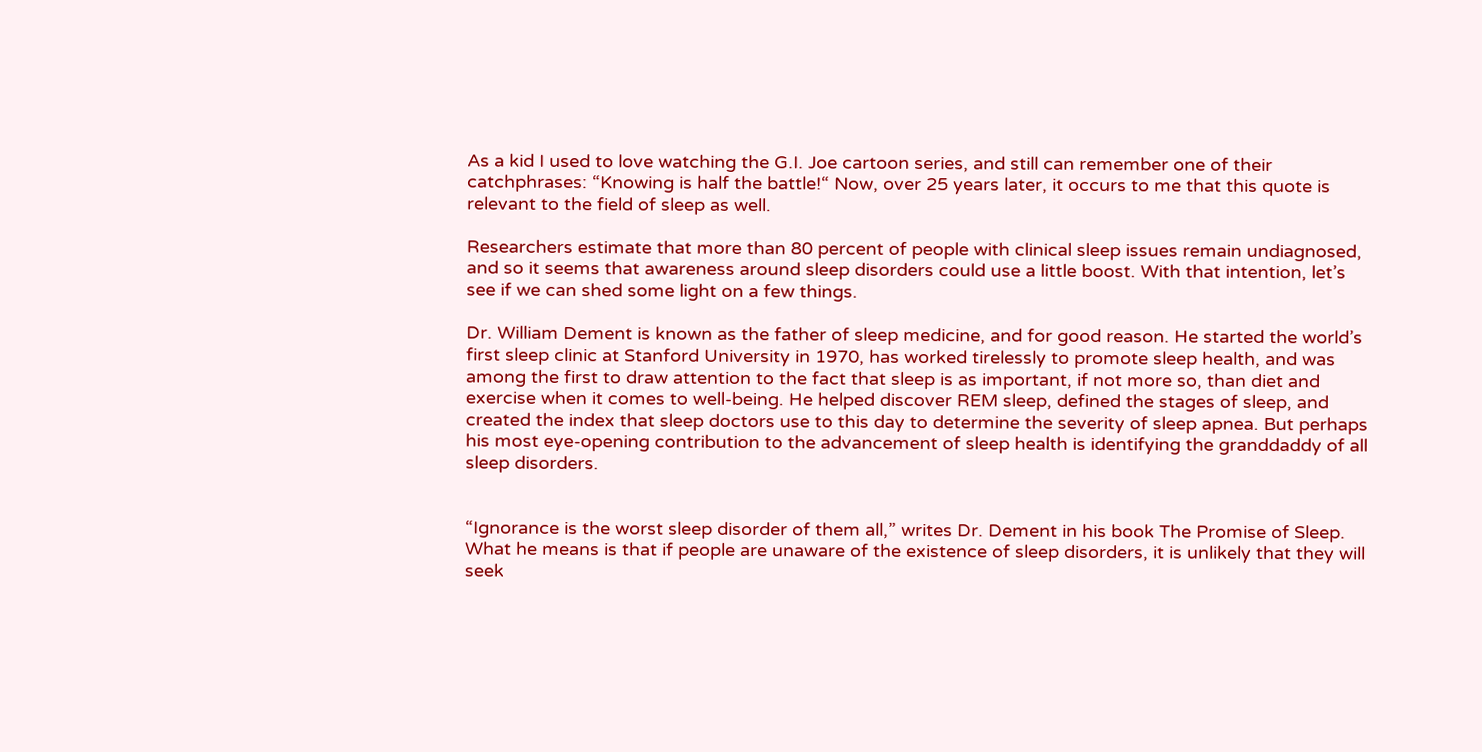As a kid I used to love watching the G.I. Joe cartoon series, and still can remember one of their catchphrases: “Knowing is half the battle!“ Now, over 25 years later, it occurs to me that this quote is relevant to the field of sleep as well.

Researchers estimate that more than 80 percent of people with clinical sleep issues remain undiagnosed, and so it seems that awareness around sleep disorders could use a little boost. With that intention, let’s see if we can shed some light on a few things.

Dr. William Dement is known as the father of sleep medicine, and for good reason. He started the world’s first sleep clinic at Stanford University in 1970, has worked tirelessly to promote sleep health, and was among the first to draw attention to the fact that sleep is as important, if not more so, than diet and exercise when it comes to well-being. He helped discover REM sleep, defined the stages of sleep, and created the index that sleep doctors use to this day to determine the severity of sleep apnea. But perhaps his most eye-opening contribution to the advancement of sleep health is identifying the granddaddy of all sleep disorders.


“Ignorance is the worst sleep disorder of them all,” writes Dr. Dement in his book The Promise of Sleep. What he means is that if people are unaware of the existence of sleep disorders, it is unlikely that they will seek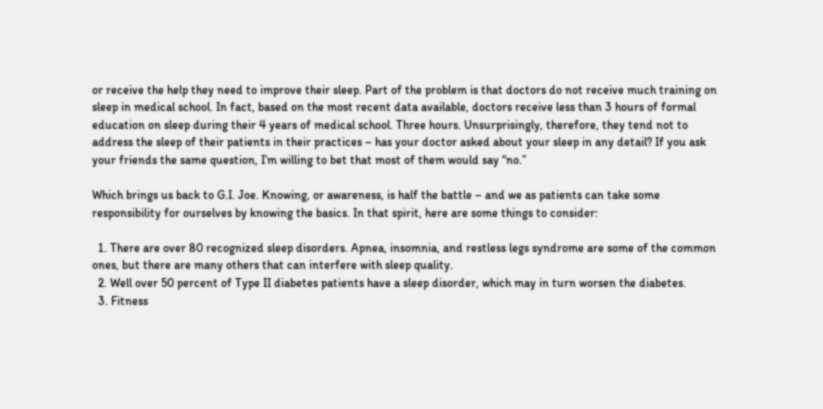or receive the help they need to improve their sleep. Part of the problem is that doctors do not receive much training on sleep in medical school. In fact, based on the most recent data available, doctors receive less than 3 hours of formal education on sleep during their 4 years of medical school. Three hours. Unsurprisingly, therefore, they tend not to address the sleep of their patients in their practices – has your doctor asked about your sleep in any detail? If you ask your friends the same question, I’m willing to bet that most of them would say “no.”

Which brings us back to G.I. Joe. Knowing, or awareness, is half the battle – and we as patients can take some responsibility for ourselves by knowing the basics. In that spirit, here are some things to consider:

  1. There are over 80 recognized sleep disorders. Apnea, insomnia, and restless legs syndrome are some of the common ones, but there are many others that can interfere with sleep quality.
  2. Well over 50 percent of Type II diabetes patients have a sleep disorder, which may in turn worsen the diabetes.
  3. Fitness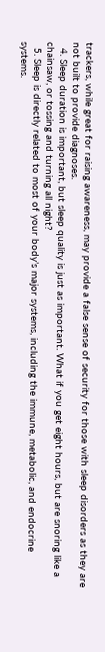trackers, while great for raising awareness, may provide a false sense of security for those with sleep disorders as they are not built to provide diagnoses.
  4. Sleep duration is important, but sleep quality is just as important. What if you get eight hours, but are snoring like a chainsaw, or tossing and turning all night?
  5. Sleep is directly related to most of your body’s major systems, including the immune, metabolic, and endocrine systems.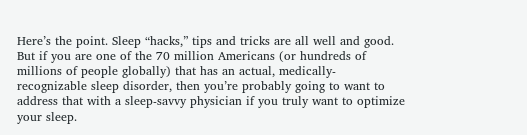Here’s the point. Sleep “hacks,” tips and tricks are all well and good. But if you are one of the 70 million Americans (or hundreds of millions of people globally) that has an actual, medically-recognizable sleep disorder, then you’re probably going to want to address that with a sleep-savvy physician if you truly want to optimize your sleep.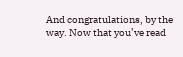And congratulations, by the way. Now that you’ve read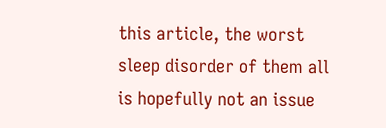this article, the worst sleep disorder of them all is hopefully not an issue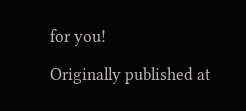for you!

Originally published at